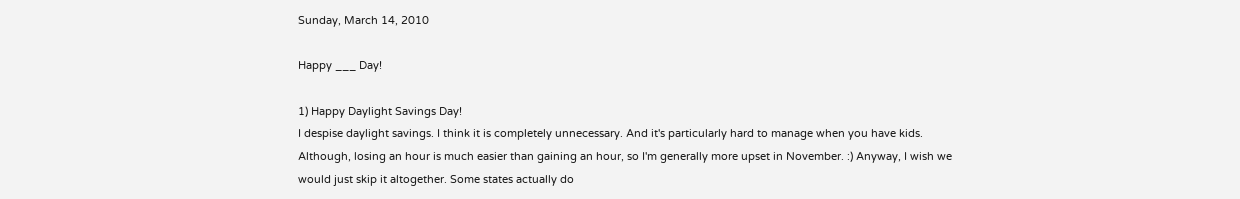Sunday, March 14, 2010

Happy ___ Day!

1) Happy Daylight Savings Day!
I despise daylight savings. I think it is completely unnecessary. And it's particularly hard to manage when you have kids. Although, losing an hour is much easier than gaining an hour, so I'm generally more upset in November. :) Anyway, I wish we would just skip it altogether. Some states actually do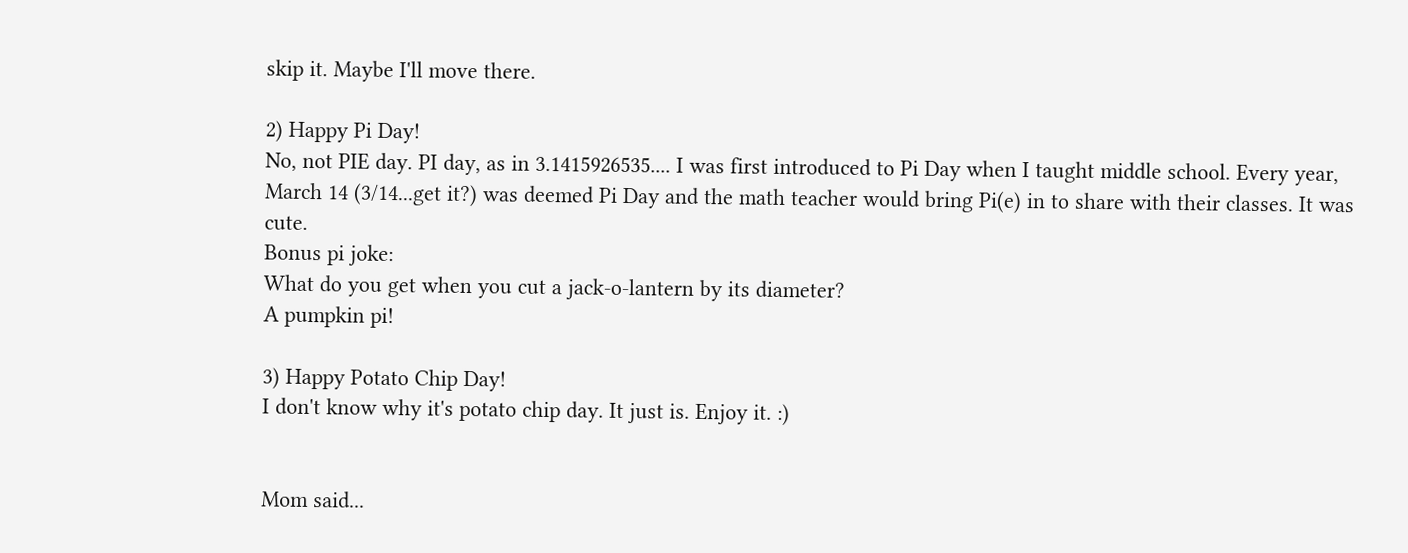skip it. Maybe I'll move there.

2) Happy Pi Day!
No, not PIE day. PI day, as in 3.1415926535.... I was first introduced to Pi Day when I taught middle school. Every year, March 14 (3/14...get it?) was deemed Pi Day and the math teacher would bring Pi(e) in to share with their classes. It was cute.
Bonus pi joke:
What do you get when you cut a jack-o-lantern by its diameter?
A pumpkin pi!

3) Happy Potato Chip Day!
I don't know why it's potato chip day. It just is. Enjoy it. :)


Mom said...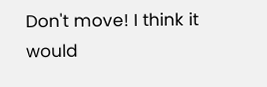Don't move! I think it would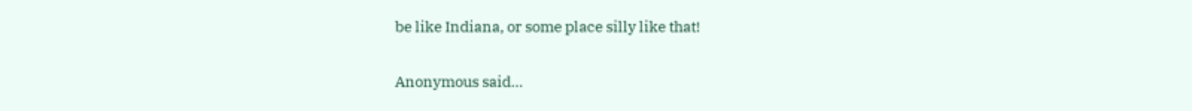be like Indiana, or some place silly like that!

Anonymous said...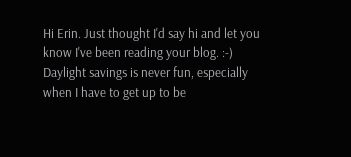Hi Erin. Just thought I'd say hi and let you know I've been reading your blog. :-) Daylight savings is never fun, especially when I have to get up to be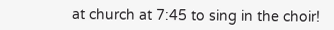at church at 7:45 to sing in the choir!